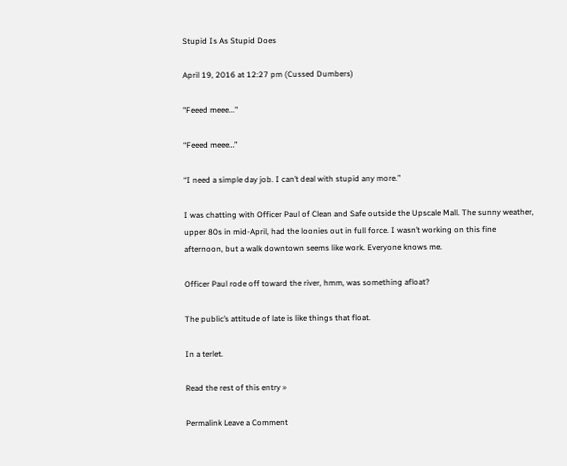Stupid Is As Stupid Does

April 19, 2016 at 12:27 pm (Cussed Dumbers)

"Feeed meee..."

“Feeed meee…”

“I need a simple day job. I can’t deal with stupid any more.”

I was chatting with Officer Paul of Clean and Safe outside the Upscale Mall. The sunny weather, upper 80s in mid-April, had the loonies out in full force. I wasn’t working on this fine afternoon, but a walk downtown seems like work. Everyone knows me.

Officer Paul rode off toward the river, hmm, was something afloat?

The public’s attitude of late is like things that float.

In a terlet.

Read the rest of this entry »

Permalink Leave a Comment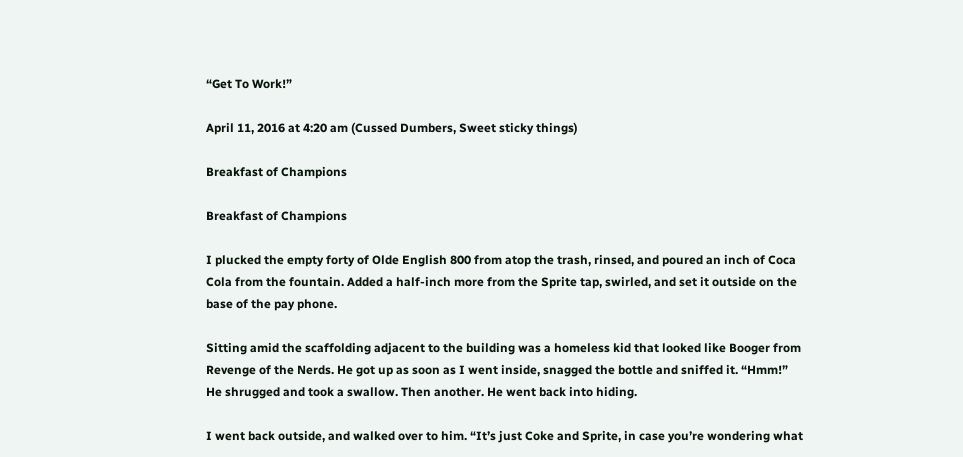“Get To Work!”

April 11, 2016 at 4:20 am (Cussed Dumbers, Sweet sticky things)

Breakfast of Champions

Breakfast of Champions

I plucked the empty forty of Olde English 800 from atop the trash, rinsed, and poured an inch of Coca Cola from the fountain. Added a half-inch more from the Sprite tap, swirled, and set it outside on the base of the pay phone.

Sitting amid the scaffolding adjacent to the building was a homeless kid that looked like Booger from Revenge of the Nerds. He got up as soon as I went inside, snagged the bottle and sniffed it. “Hmm!” He shrugged and took a swallow. Then another. He went back into hiding.

I went back outside, and walked over to him. “It’s just Coke and Sprite, in case you’re wondering what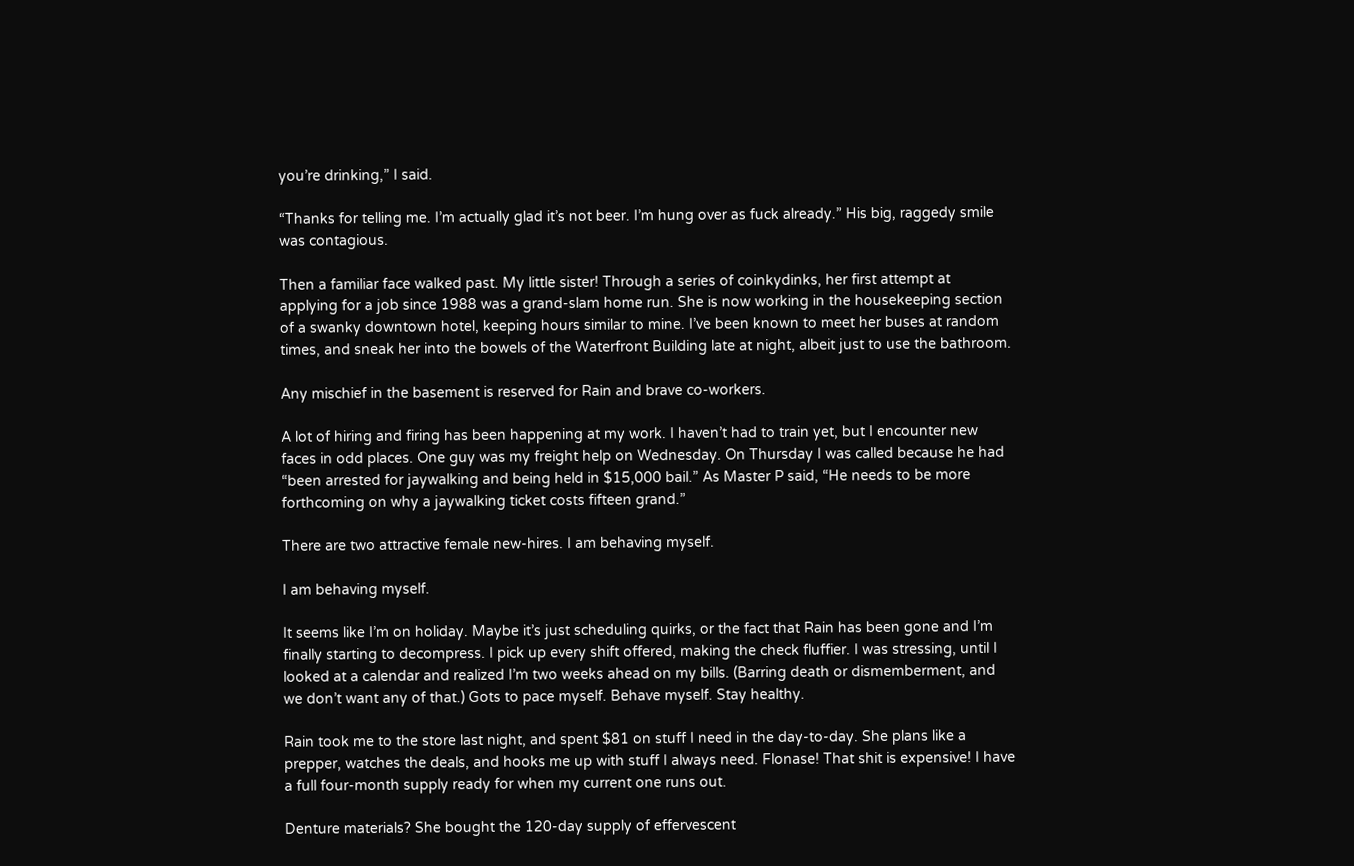you’re drinking,” I said.

“Thanks for telling me. I’m actually glad it’s not beer. I’m hung over as fuck already.” His big, raggedy smile was contagious.

Then a familiar face walked past. My little sister! Through a series of coinkydinks, her first attempt at applying for a job since 1988 was a grand-slam home run. She is now working in the housekeeping section of a swanky downtown hotel, keeping hours similar to mine. I’ve been known to meet her buses at random times, and sneak her into the bowels of the Waterfront Building late at night, albeit just to use the bathroom.

Any mischief in the basement is reserved for Rain and brave co-workers.

A lot of hiring and firing has been happening at my work. I haven’t had to train yet, but I encounter new faces in odd places. One guy was my freight help on Wednesday. On Thursday I was called because he had “been arrested for jaywalking and being held in $15,000 bail.” As Master P said, “He needs to be more forthcoming on why a jaywalking ticket costs fifteen grand.”

There are two attractive female new-hires. I am behaving myself.

I am behaving myself.

It seems like I’m on holiday. Maybe it’s just scheduling quirks, or the fact that Rain has been gone and I’m finally starting to decompress. I pick up every shift offered, making the check fluffier. I was stressing, until I looked at a calendar and realized I’m two weeks ahead on my bills. (Barring death or dismemberment, and we don’t want any of that.) Gots to pace myself. Behave myself. Stay healthy.

Rain took me to the store last night, and spent $81 on stuff I need in the day-to-day. She plans like a prepper, watches the deals, and hooks me up with stuff I always need. Flonase! That shit is expensive! I have a full four-month supply ready for when my current one runs out.

Denture materials? She bought the 120-day supply of effervescent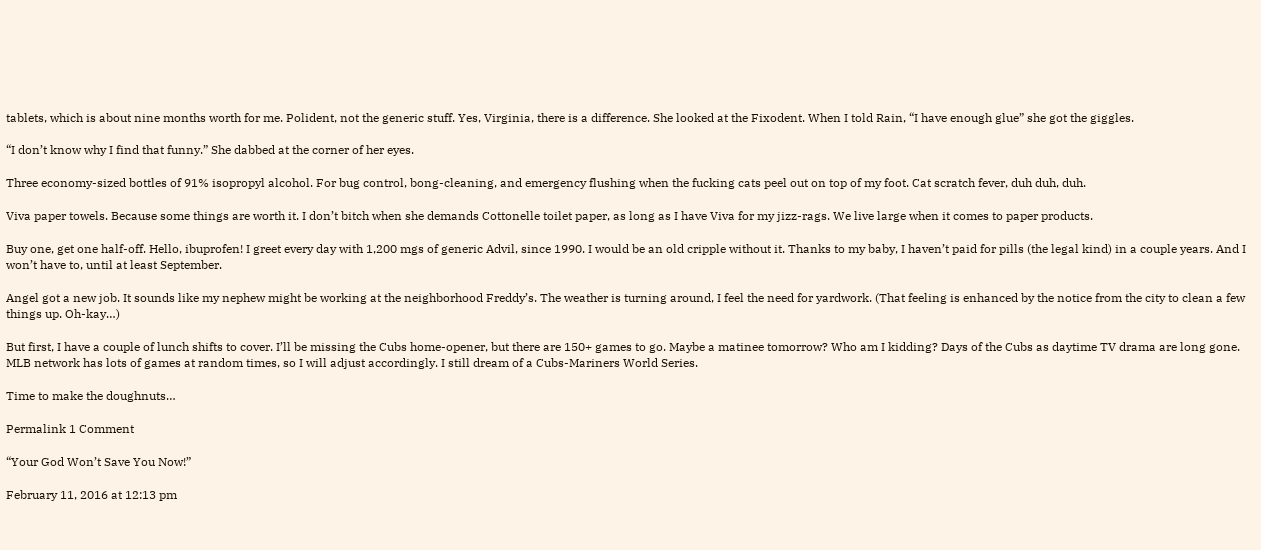tablets, which is about nine months worth for me. Polident, not the generic stuff. Yes, Virginia, there is a difference. She looked at the Fixodent. When I told Rain, “I have enough glue” she got the giggles.

“I don’t know why I find that funny.” She dabbed at the corner of her eyes.

Three economy-sized bottles of 91% isopropyl alcohol. For bug control, bong-cleaning, and emergency flushing when the fucking cats peel out on top of my foot. Cat scratch fever, duh duh, duh.

Viva paper towels. Because some things are worth it. I don’t bitch when she demands Cottonelle toilet paper, as long as I have Viva for my jizz-rags. We live large when it comes to paper products.

Buy one, get one half-off. Hello, ibuprofen! I greet every day with 1,200 mgs of generic Advil, since 1990. I would be an old cripple without it. Thanks to my baby, I haven’t paid for pills (the legal kind) in a couple years. And I won’t have to, until at least September.

Angel got a new job. It sounds like my nephew might be working at the neighborhood Freddy’s. The weather is turning around, I feel the need for yardwork. (That feeling is enhanced by the notice from the city to clean a few things up. Oh-kay…)

But first, I have a couple of lunch shifts to cover. I’ll be missing the Cubs home-opener, but there are 150+ games to go. Maybe a matinee tomorrow? Who am I kidding? Days of the Cubs as daytime TV drama are long gone. MLB network has lots of games at random times, so I will adjust accordingly. I still dream of a Cubs-Mariners World Series.

Time to make the doughnuts…

Permalink 1 Comment

“Your God Won’t Save You Now!”

February 11, 2016 at 12:13 pm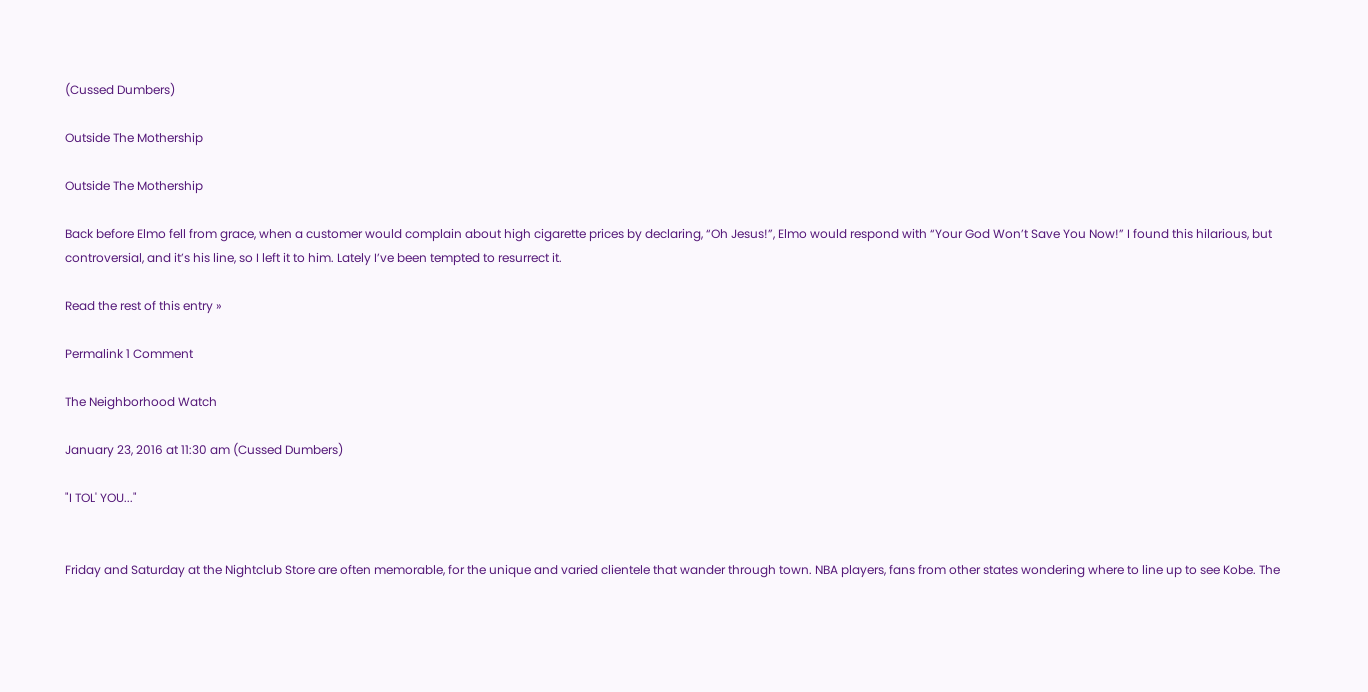(Cussed Dumbers)

Outside The Mothership

Outside The Mothership

Back before Elmo fell from grace, when a customer would complain about high cigarette prices by declaring, “Oh Jesus!”, Elmo would respond with “Your God Won’t Save You Now!” I found this hilarious, but controversial, and it’s his line, so I left it to him. Lately I’ve been tempted to resurrect it.

Read the rest of this entry »

Permalink 1 Comment

The Neighborhood Watch

January 23, 2016 at 11:30 am (Cussed Dumbers)

"I TOL' YOU..."


Friday and Saturday at the Nightclub Store are often memorable, for the unique and varied clientele that wander through town. NBA players, fans from other states wondering where to line up to see Kobe. The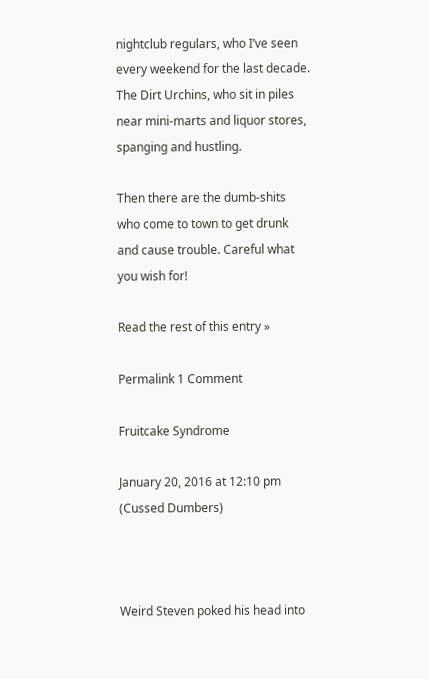nightclub regulars, who I’ve seen every weekend for the last decade. The Dirt Urchins, who sit in piles near mini-marts and liquor stores, spanging and hustling.

Then there are the dumb-shits who come to town to get drunk and cause trouble. Careful what you wish for!

Read the rest of this entry »

Permalink 1 Comment

Fruitcake Syndrome

January 20, 2016 at 12:10 pm (Cussed Dumbers)



Weird Steven poked his head into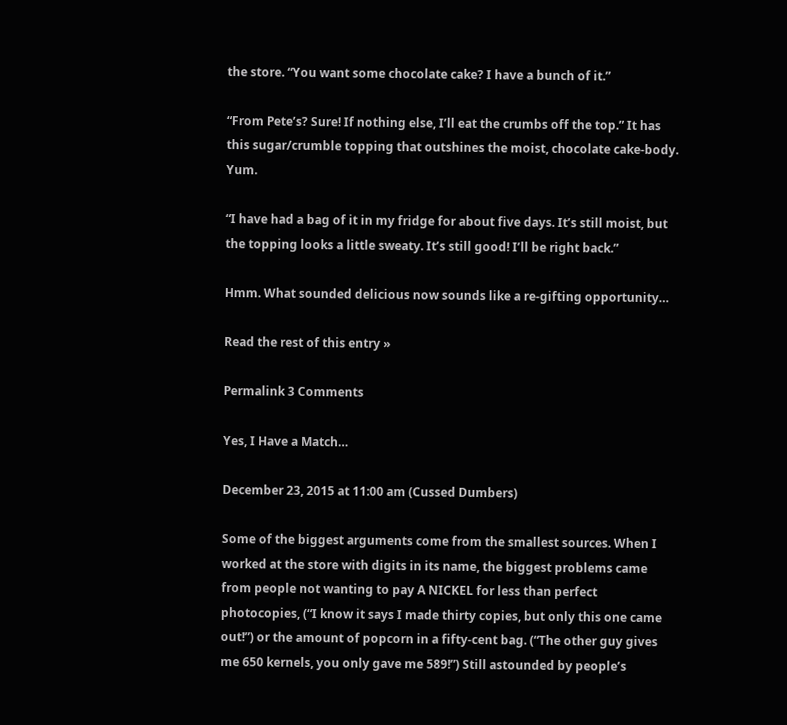the store. “You want some chocolate cake? I have a bunch of it.”

“From Pete’s? Sure! If nothing else, I’ll eat the crumbs off the top.” It has this sugar/crumble topping that outshines the moist, chocolate cake-body. Yum.

“I have had a bag of it in my fridge for about five days. It’s still moist, but the topping looks a little sweaty. It’s still good! I’ll be right back.”

Hmm. What sounded delicious now sounds like a re-gifting opportunity…

Read the rest of this entry »

Permalink 3 Comments

Yes, I Have a Match…

December 23, 2015 at 11:00 am (Cussed Dumbers)

Some of the biggest arguments come from the smallest sources. When I worked at the store with digits in its name, the biggest problems came from people not wanting to pay A NICKEL for less than perfect photocopies, (“I know it says I made thirty copies, but only this one came out!”) or the amount of popcorn in a fifty-cent bag. (“The other guy gives me 650 kernels, you only gave me 589!”) Still astounded by people’s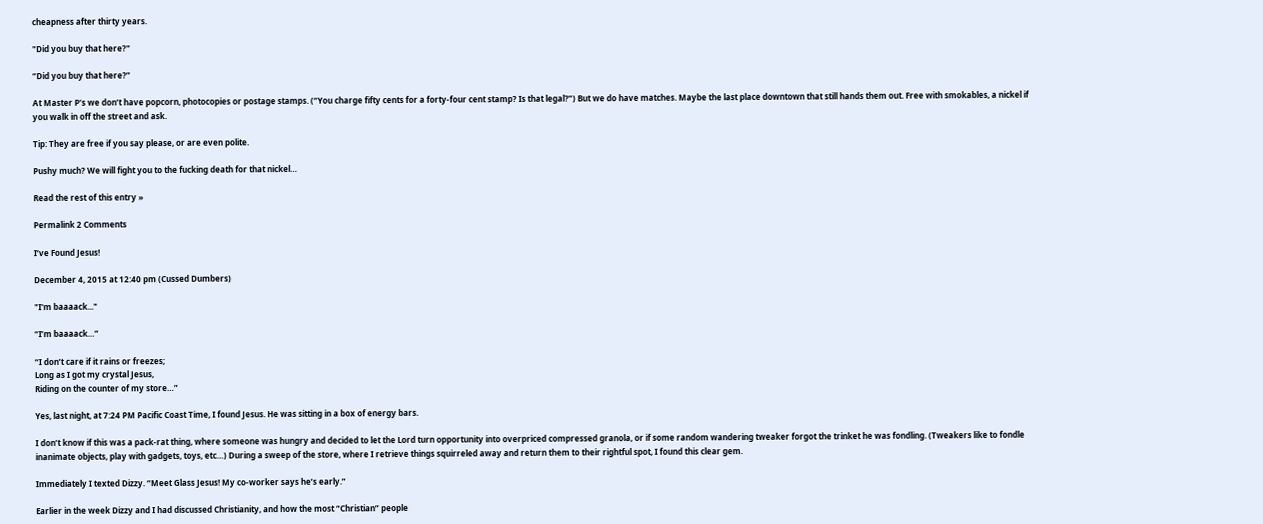cheapness after thirty years.

"Did you buy that here?"

“Did you buy that here?”

At Master P’s we don’t have popcorn, photocopies or postage stamps. (“You charge fifty cents for a forty-four cent stamp? Is that legal?”) But we do have matches. Maybe the last place downtown that still hands them out. Free with smokables, a nickel if you walk in off the street and ask.

Tip: They are free if you say please, or are even polite.

Pushy much? We will fight you to the fucking death for that nickel…

Read the rest of this entry »

Permalink 2 Comments

I’ve Found Jesus!

December 4, 2015 at 12:40 pm (Cussed Dumbers)

"I'm baaaack..."

“I’m baaaack…”

“I don’t care if it rains or freezes;
Long as I got my crystal Jesus,
Riding on the counter of my store…”

Yes, last night, at 7:24 PM Pacific Coast Time, I found Jesus. He was sitting in a box of energy bars.

I don’t know if this was a pack-rat thing, where someone was hungry and decided to let the Lord turn opportunity into overpriced compressed granola, or if some random wandering tweaker forgot the trinket he was fondling. (Tweakers like to fondle inanimate objects, play with gadgets, toys, etc…) During a sweep of the store, where I retrieve things squirreled away and return them to their rightful spot, I found this clear gem.

Immediately I texted Dizzy. “Meet Glass Jesus! My co-worker says he’s early.”

Earlier in the week Dizzy and I had discussed Christianity, and how the most “Christian” people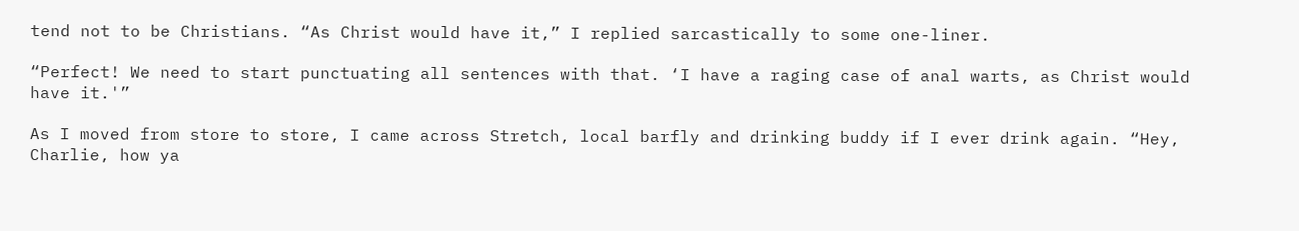tend not to be Christians. “As Christ would have it,” I replied sarcastically to some one-liner.

“Perfect! We need to start punctuating all sentences with that. ‘I have a raging case of anal warts, as Christ would have it.'”

As I moved from store to store, I came across Stretch, local barfly and drinking buddy if I ever drink again. “Hey, Charlie, how ya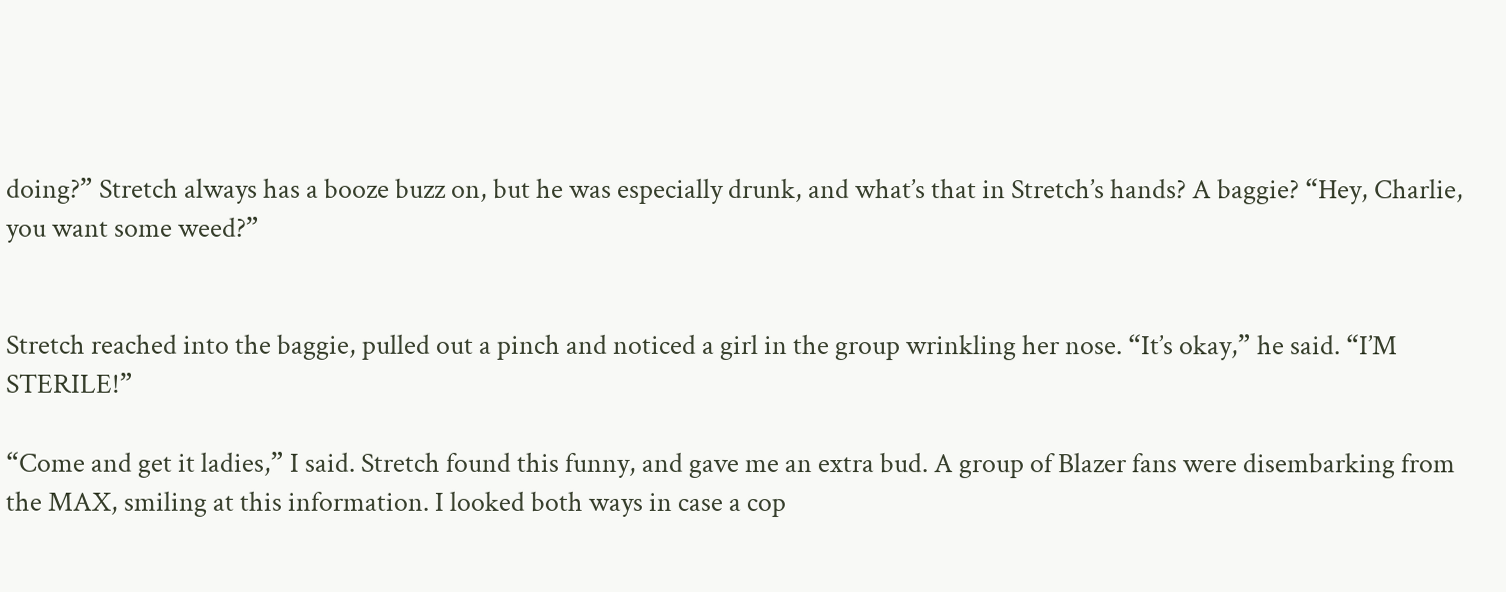doing?” Stretch always has a booze buzz on, but he was especially drunk, and what’s that in Stretch’s hands? A baggie? “Hey, Charlie, you want some weed?”


Stretch reached into the baggie, pulled out a pinch and noticed a girl in the group wrinkling her nose. “It’s okay,” he said. “I’M STERILE!”

“Come and get it ladies,” I said. Stretch found this funny, and gave me an extra bud. A group of Blazer fans were disembarking from the MAX, smiling at this information. I looked both ways in case a cop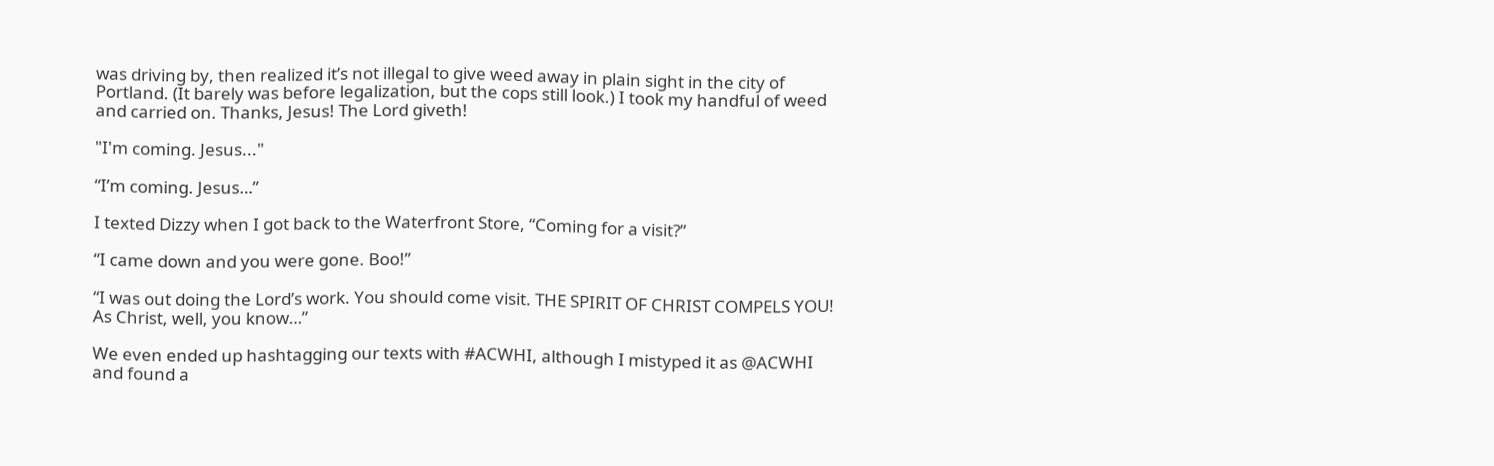was driving by, then realized it’s not illegal to give weed away in plain sight in the city of Portland. (It barely was before legalization, but the cops still look.) I took my handful of weed and carried on. Thanks, Jesus! The Lord giveth!

"I'm coming. Jesus..."

“I’m coming. Jesus…”

I texted Dizzy when I got back to the Waterfront Store, “Coming for a visit?”

“I came down and you were gone. Boo!”

“I was out doing the Lord’s work. You should come visit. THE SPIRIT OF CHRIST COMPELS YOU! As Christ, well, you know…”

We even ended up hashtagging our texts with #ACWHI, although I mistyped it as @ACWHI and found a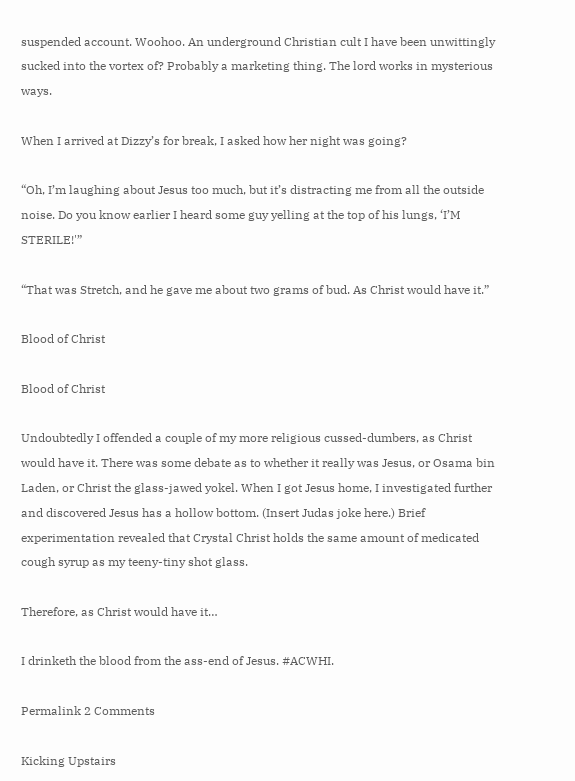suspended account. Woohoo. An underground Christian cult I have been unwittingly sucked into the vortex of? Probably a marketing thing. The lord works in mysterious ways.

When I arrived at Dizzy’s for break, I asked how her night was going?

“Oh, I’m laughing about Jesus too much, but it’s distracting me from all the outside noise. Do you know earlier I heard some guy yelling at the top of his lungs, ‘I’M STERILE!'”

“That was Stretch, and he gave me about two grams of bud. As Christ would have it.”

Blood of Christ

Blood of Christ

Undoubtedly I offended a couple of my more religious cussed-dumbers, as Christ would have it. There was some debate as to whether it really was Jesus, or Osama bin Laden, or Christ the glass-jawed yokel. When I got Jesus home, I investigated further and discovered Jesus has a hollow bottom. (Insert Judas joke here.) Brief experimentation revealed that Crystal Christ holds the same amount of medicated cough syrup as my teeny-tiny shot glass.

Therefore, as Christ would have it…

I drinketh the blood from the ass-end of Jesus. #ACWHI.

Permalink 2 Comments

Kicking Upstairs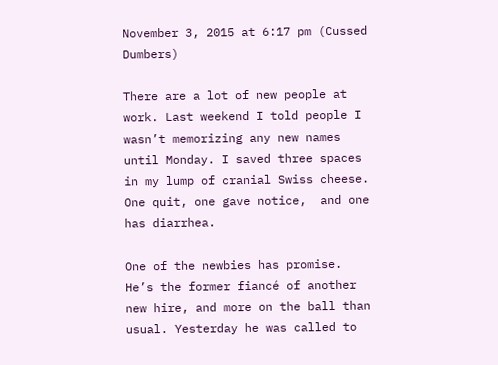November 3, 2015 at 6:17 pm (Cussed Dumbers)

There are a lot of new people at work. Last weekend I told people I wasn’t memorizing any new names until Monday. I saved three spaces in my lump of cranial Swiss cheese. One quit, one gave notice,  and one has diarrhea.

One of the newbies has promise. He’s the former fiancé of another new hire, and more on the ball than usual. Yesterday he was called to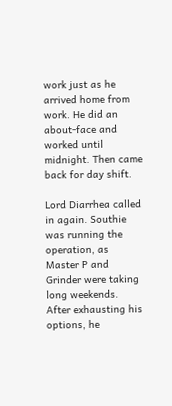work just as he arrived home from work. He did an about-face and worked until midnight. Then came back for day shift.

Lord Diarrhea called in again. Southie was running the operation, as Master P and Grinder were taking long weekends. After exhausting his options, he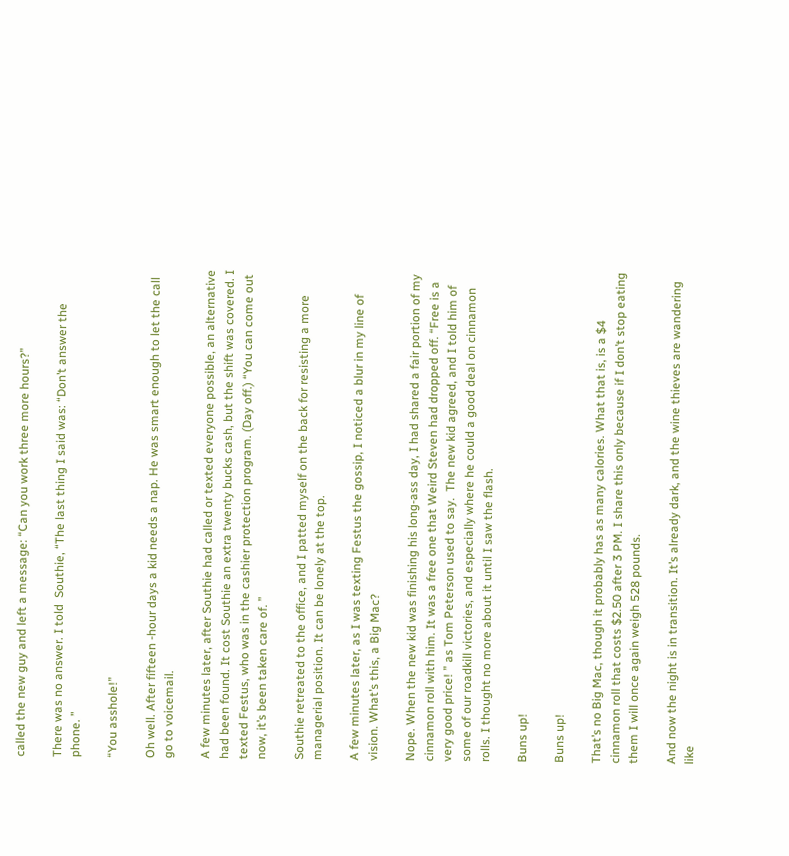called the new guy and left a message: “Can you work three more hours?”

There was no answer. I told  Southie, “The last thing I said was: “Don’t answer the phone. ”

“You asshole!”

Oh well. After fifteen -hour days a kid needs a nap. He was smart enough to let the call go to voicemail.

A few minutes later, after Southie had called or texted everyone possible, an alternative had been found. It cost Southie an extra twenty bucks cash, but the shift was covered. I texted Festus, who was in the cashier protection program. (Day off.) “You can come out now, it’s been taken care of. ”

Southie retreated to the office, and I patted myself on the back for resisting a more managerial position. It can be lonely at the top.

A few minutes later, as I was texting Festus the gossip, I noticed a blur in my line of vision. What’s this, a Big Mac?

Nope. When the new kid was finishing his long-ass day, I had shared a fair portion of my cinnamon roll with him. It was a free one that Weird Steven had dropped off. “Free is a very good price! ” as Tom Peterson used to say.  The new kid agreed, and I told him of some of our roadkill victories, and especially where he could a good deal on cinnamon rolls. I thought no more about it until I saw the flash.

Buns up!

Buns up!

That’s no Big Mac, though it probably has as many calories. What that is, is a $4 cinnamon roll that costs $2.50 after 3 PM. I share this only because if I don’t stop eating them I will once again weigh 528 pounds.

And now the night is in transition. It’s already dark, and the wine thieves are wandering like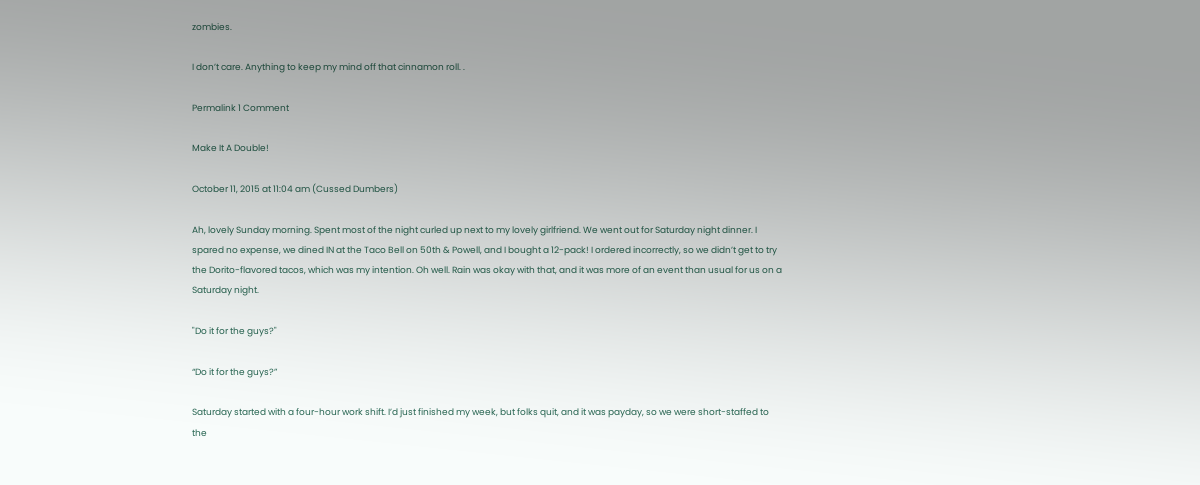zombies.

I don’t care. Anything to keep my mind off that cinnamon roll. .

Permalink 1 Comment

Make It A Double!

October 11, 2015 at 11:04 am (Cussed Dumbers)

Ah, lovely Sunday morning. Spent most of the night curled up next to my lovely girlfriend. We went out for Saturday night dinner. I spared no expense, we dined IN at the Taco Bell on 50th & Powell, and I bought a 12-pack! I ordered incorrectly, so we didn’t get to try the Dorito-flavored tacos, which was my intention. Oh well. Rain was okay with that, and it was more of an event than usual for us on a Saturday night.

"Do it for the guys?"

“Do it for the guys?”

Saturday started with a four-hour work shift. I’d just finished my week, but folks quit, and it was payday, so we were short-staffed to the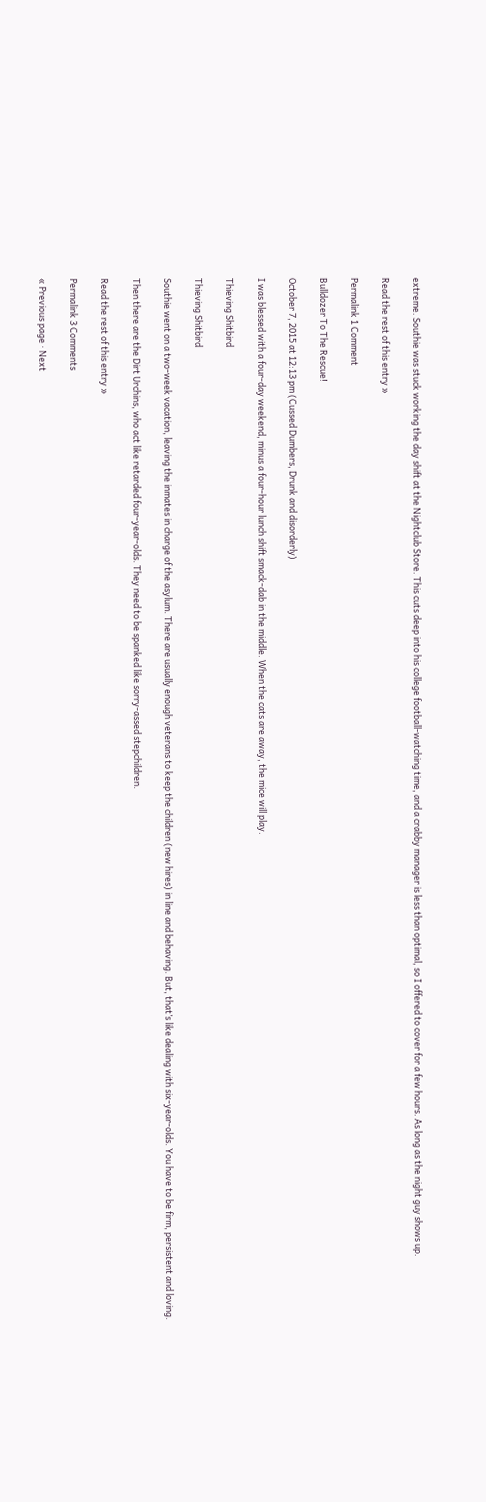extreme. Southie was stuck working the day shift at the Nightclub Store. This cuts deep into his college football-watching time, and a crabby manager is less than optimal, so I offered to cover for a few hours. As long as the night guy shows up.

Read the rest of this entry »

Permalink 1 Comment

Bulldozer To The Rescue!

October 7, 2015 at 12:13 pm (Cussed Dumbers, Drunk and disorderly)

I was blessed with a four-day weekend, minus a four-hour lunch shift smack-dab in the middle. When the cats are away, the mice will play.

Thieving Shitbird

Thieving Shitbird

Southie went on a two-week vacation, leaving the inmates in charge of the asylum. There are usually enough veterans to keep the children (new hires) in line and behaving. But, that’s like dealing with six-year-olds. You have to be firm, persistent and loving.

Then there are the Dirt Urchins, who act like retarded four-year-olds. They need to be spanked like sorry-assed stepchildren.

Read the rest of this entry »

Permalink 3 Comments

« Previous page · Next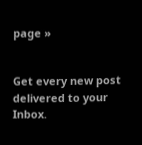page »


Get every new post delivered to your Inbox.